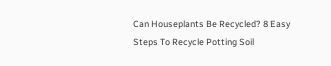Can Houseplants Be Recycled? 8 Easy Steps To Recycle Potting Soil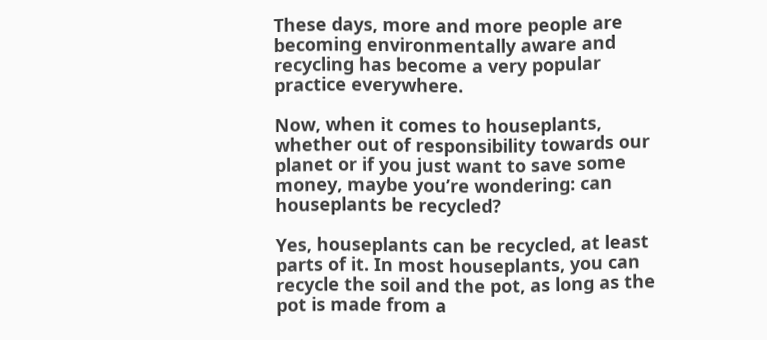These days, more and more people are becoming environmentally aware and recycling has become a very popular practice everywhere.

Now, when it comes to houseplants, whether out of responsibility towards our planet or if you just want to save some money, maybe you’re wondering: can houseplants be recycled?

Yes, houseplants can be recycled, at least parts of it. In most houseplants, you can recycle the soil and the pot, as long as the pot is made from a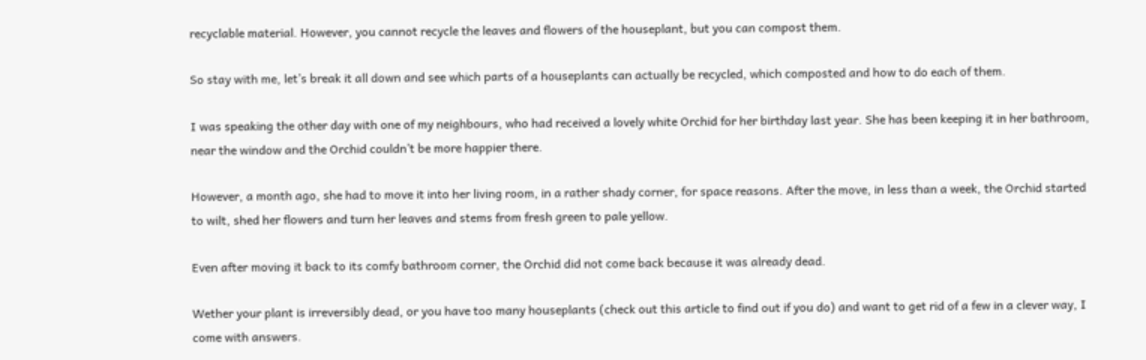recyclable material. However, you cannot recycle the leaves and flowers of the houseplant, but you can compost them.

So stay with me, let’s break it all down and see which parts of a houseplants can actually be recycled, which composted and how to do each of them.

I was speaking the other day with one of my neighbours, who had received a lovely white Orchid for her birthday last year. She has been keeping it in her bathroom, near the window and the Orchid couldn’t be more happier there.

However, a month ago, she had to move it into her living room, in a rather shady corner, for space reasons. After the move, in less than a week, the Orchid started to wilt, shed her flowers and turn her leaves and stems from fresh green to pale yellow.

Even after moving it back to its comfy bathroom corner, the Orchid did not come back because it was already dead.

Wether your plant is irreversibly dead, or you have too many houseplants (check out this article to find out if you do) and want to get rid of a few in a clever way, I come with answers.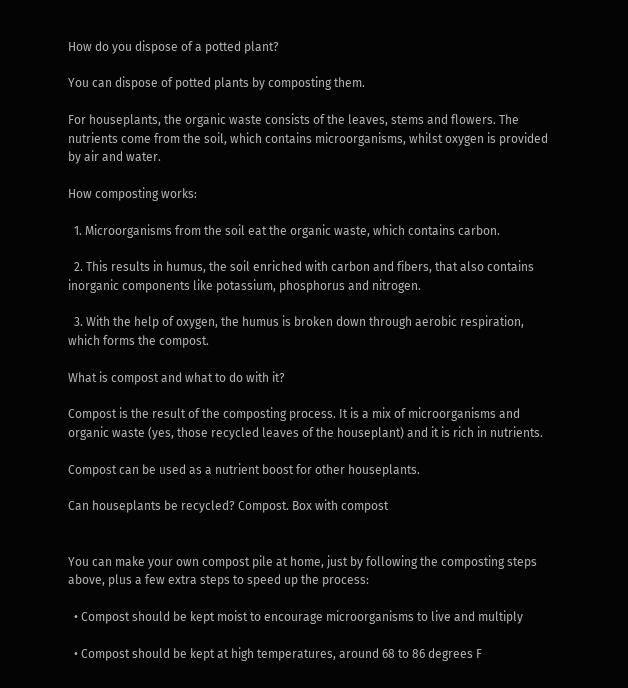How do you dispose of a potted plant?

You can dispose of potted plants by composting them.

For houseplants, the organic waste consists of the leaves, stems and flowers. The nutrients come from the soil, which contains microorganisms, whilst oxygen is provided by air and water.

How composting works:

  1. Microorganisms from the soil eat the organic waste, which contains carbon.

  2. This results in humus, the soil enriched with carbon and fibers, that also contains inorganic components like potassium, phosphorus and nitrogen.

  3. With the help of oxygen, the humus is broken down through aerobic respiration, which forms the compost.

What is compost and what to do with it?

Compost is the result of the composting process. It is a mix of microorganisms and organic waste (yes, those recycled leaves of the houseplant) and it is rich in nutrients.

Compost can be used as a nutrient boost for other houseplants.

Can houseplants be recycled? Compost. Box with compost


You can make your own compost pile at home, just by following the composting steps above, plus a few extra steps to speed up the process:

  • Compost should be kept moist to encourage microorganisms to live and multiply

  • Compost should be kept at high temperatures, around 68 to 86 degrees F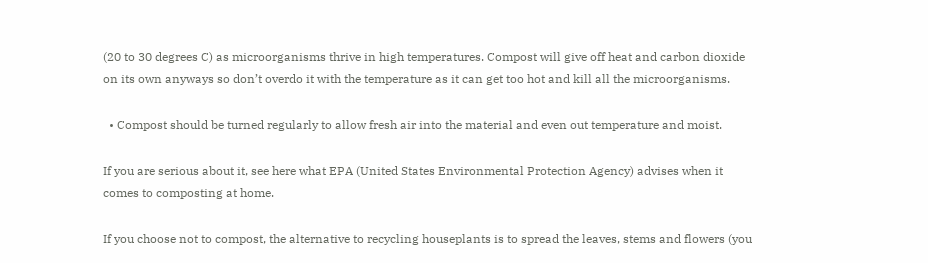(20 to 30 degrees C) as microorganisms thrive in high temperatures. Compost will give off heat and carbon dioxide on its own anyways so don’t overdo it with the temperature as it can get too hot and kill all the microorganisms.

  • Compost should be turned regularly to allow fresh air into the material and even out temperature and moist.

If you are serious about it, see here what EPA (United States Environmental Protection Agency) advises when it comes to composting at home.

If you choose not to compost, the alternative to recycling houseplants is to spread the leaves, stems and flowers (you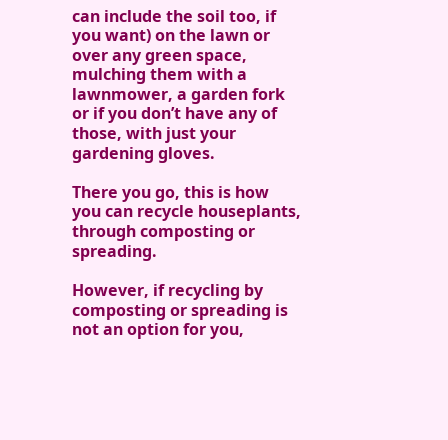can include the soil too, if you want) on the lawn or over any green space, mulching them with a lawnmower, a garden fork or if you don’t have any of those, with just your gardening gloves.

There you go, this is how you can recycle houseplants, through composting or spreading.

However, if recycling by composting or spreading is not an option for you,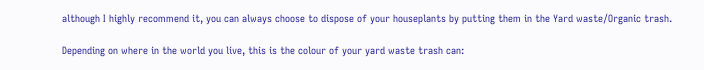although I highly recommend it, you can always choose to dispose of your houseplants by putting them in the Yard waste/Organic trash.

Depending on where in the world you live, this is the colour of your yard waste trash can: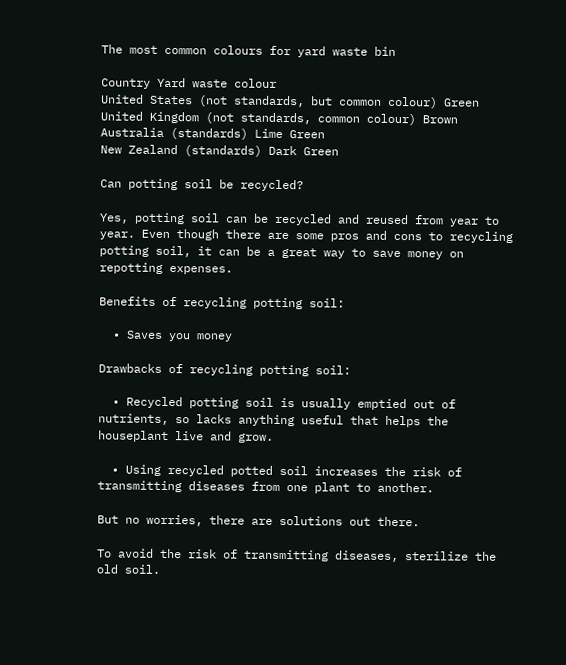The most common colours for yard waste bin

Country Yard waste colour
United States (not standards, but common colour) Green
United Kingdom (not standards, common colour) Brown
Australia (standards) Lime Green
New Zealand (standards) Dark Green

Can potting soil be recycled?

Yes, potting soil can be recycled and reused from year to year. Even though there are some pros and cons to recycling potting soil, it can be a great way to save money on repotting expenses.

Benefits of recycling potting soil:

  • Saves you money

Drawbacks of recycling potting soil:

  • Recycled potting soil is usually emptied out of nutrients, so lacks anything useful that helps the houseplant live and grow.

  • Using recycled potted soil increases the risk of transmitting diseases from one plant to another.

But no worries, there are solutions out there.

To avoid the risk of transmitting diseases, sterilize the old soil.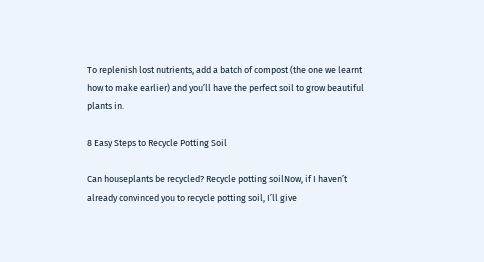To replenish lost nutrients, add a batch of compost (the one we learnt how to make earlier) and you’ll have the perfect soil to grow beautiful plants in.

8 Easy Steps to Recycle Potting Soil

Can houseplants be recycled? Recycle potting soilNow, if I haven’t already convinced you to recycle potting soil, I’ll give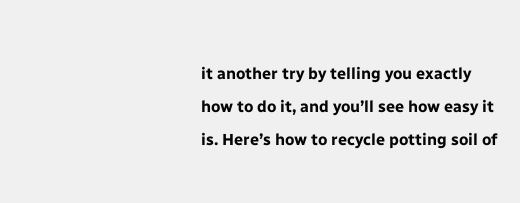it another try by telling you exactly how to do it, and you’ll see how easy it is. Here’s how to recycle potting soil of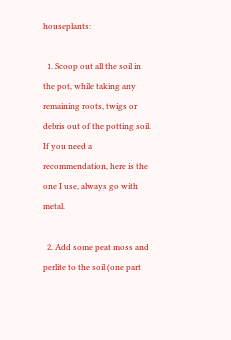houseplants:

  1. Scoop out all the soil in the pot, while taking any remaining roots, twigs or debris out of the potting soil. If you need a recommendation, here is the one I use, always go with metal.

  2. Add some peat moss and perlite to the soil (one part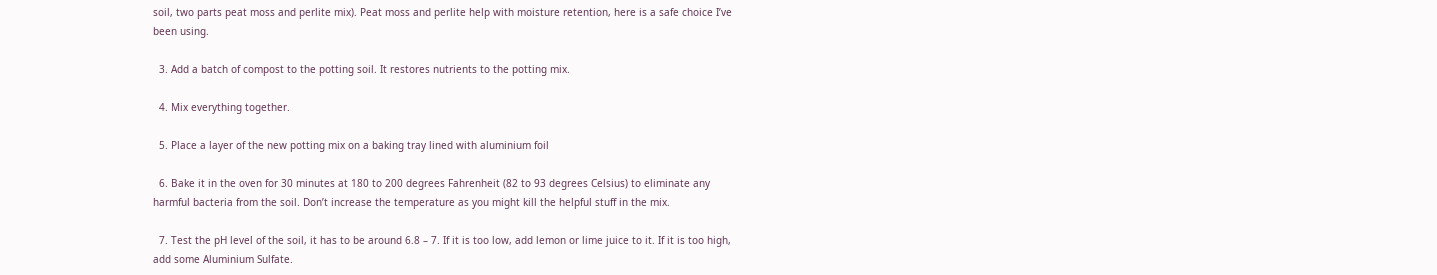soil, two parts peat moss and perlite mix). Peat moss and perlite help with moisture retention, here is a safe choice I’ve been using.

  3. Add a batch of compost to the potting soil. It restores nutrients to the potting mix.

  4. Mix everything together.

  5. Place a layer of the new potting mix on a baking tray lined with aluminium foil

  6. Bake it in the oven for 30 minutes at 180 to 200 degrees Fahrenheit (82 to 93 degrees Celsius) to eliminate any harmful bacteria from the soil. Don’t increase the temperature as you might kill the helpful stuff in the mix.

  7. Test the pH level of the soil, it has to be around 6.8 – 7. If it is too low, add lemon or lime juice to it. If it is too high, add some Aluminium Sulfate.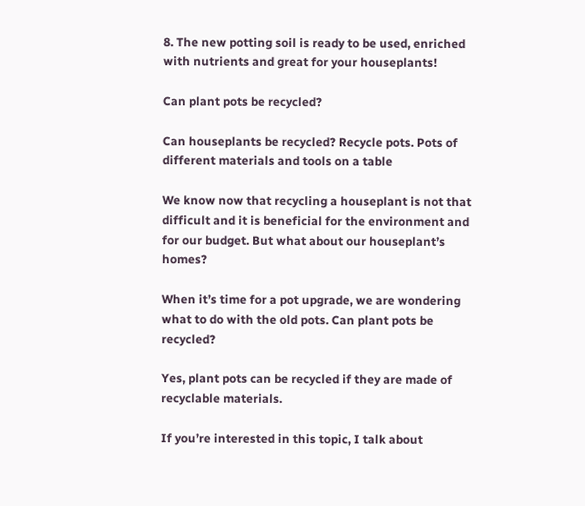8. The new potting soil is ready to be used, enriched with nutrients and great for your houseplants!

Can plant pots be recycled?

Can houseplants be recycled? Recycle pots. Pots of different materials and tools on a table

We know now that recycling a houseplant is not that difficult and it is beneficial for the environment and for our budget. But what about our houseplant’s homes?

When it’s time for a pot upgrade, we are wondering what to do with the old pots. Can plant pots be recycled?

Yes, plant pots can be recycled if they are made of recyclable materials.

If you’re interested in this topic, I talk about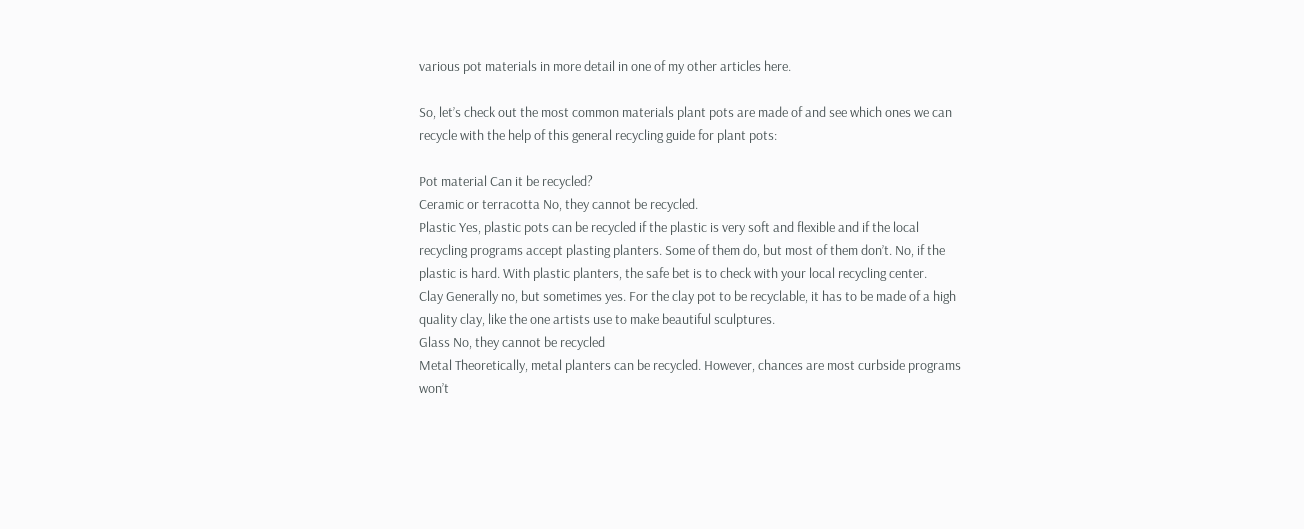various pot materials in more detail in one of my other articles here.

So, let’s check out the most common materials plant pots are made of and see which ones we can recycle with the help of this general recycling guide for plant pots:

Pot material Can it be recycled?
Ceramic or terracotta No, they cannot be recycled.
Plastic Yes, plastic pots can be recycled if the plastic is very soft and flexible and if the local recycling programs accept plasting planters. Some of them do, but most of them don’t. No, if the plastic is hard. With plastic planters, the safe bet is to check with your local recycling center.
Clay Generally no, but sometimes yes. For the clay pot to be recyclable, it has to be made of a high quality clay, like the one artists use to make beautiful sculptures.
Glass No, they cannot be recycled
Metal Theoretically, metal planters can be recycled. However, chances are most curbside programs won’t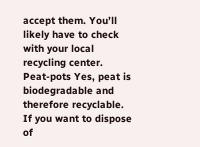accept them. You’ll likely have to check with your local recycling center.
Peat-pots Yes, peat is biodegradable and therefore recyclable. If you want to dispose of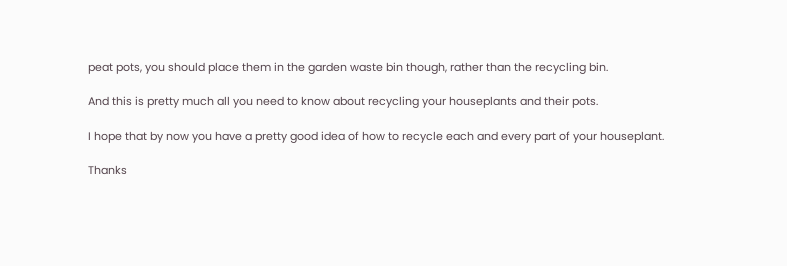peat pots, you should place them in the garden waste bin though, rather than the recycling bin.

And this is pretty much all you need to know about recycling your houseplants and their pots.

I hope that by now you have a pretty good idea of how to recycle each and every part of your houseplant.

Thanks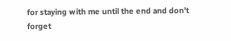for staying with me until the end and don’t forget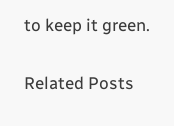to keep it green.

Related Posts